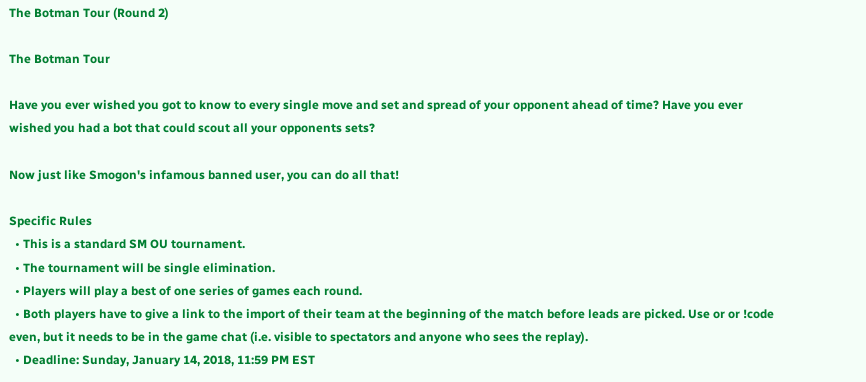The Botman Tour (Round 2)

The Botman Tour

Have you ever wished you got to know to every single move and set and spread of your opponent ahead of time? Have you ever wished you had a bot that could scout all your opponents sets?

Now just like Smogon's infamous banned user, you can do all that!

Specific Rules
  • This is a standard SM OU tournament.
  • The tournament will be single elimination.
  • Players will play a best of one series of games each round.
  • Both players have to give a link to the import of their team at the beginning of the match before leads are picked. Use or or !code even, but it needs to be in the game chat (i.e. visible to spectators and anyone who sees the replay).
  • Deadline: Sunday, January 14, 2018, 11:59 PM EST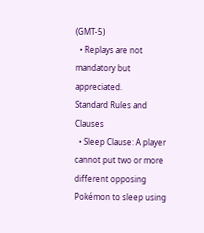(GMT-5)
  • Replays are not mandatory but appreciated.
Standard Rules and Clauses
  • Sleep Clause: A player cannot put two or more different opposing Pokémon to sleep using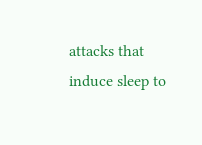attacks that induce sleep to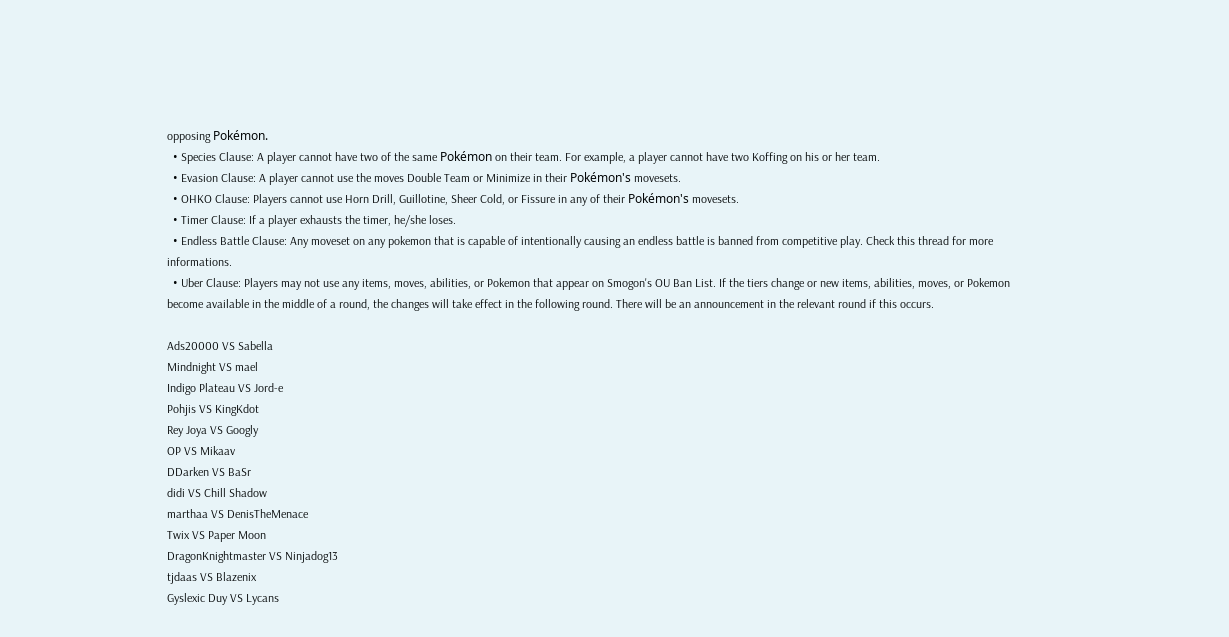opposing Pokémon.
  • Species Clause: A player cannot have two of the same Pokémon on their team. For example, a player cannot have two Koffing on his or her team.
  • Evasion Clause: A player cannot use the moves Double Team or Minimize in their Pokémon's movesets.
  • OHKO Clause: Players cannot use Horn Drill, Guillotine, Sheer Cold, or Fissure in any of their Pokémon's movesets.
  • Timer Clause: If a player exhausts the timer, he/she loses.
  • Endless Battle Clause: Any moveset on any pokemon that is capable of intentionally causing an endless battle is banned from competitive play. Check this thread for more informations.
  • Uber Clause: Players may not use any items, moves, abilities, or Pokemon that appear on Smogon's OU Ban List. If the tiers change or new items, abilities, moves, or Pokemon become available in the middle of a round, the changes will take effect in the following round. There will be an announcement in the relevant round if this occurs.

Ads20000 VS Sabella
Mindnight VS mael
Indigo Plateau VS Jord-e
Pohjis VS KingKdot
Rey Joya VS Googly
OP VS Mikaav
DDarken VS BaSr
didi VS Chill Shadow
marthaa VS DenisTheMenace
Twix VS Paper Moon
DragonKnightmaster VS Ninjadog13
tjdaas VS Blazenix
Gyslexic Duy VS Lycans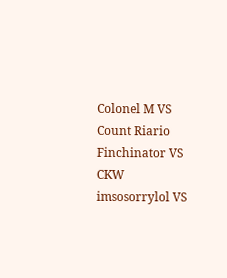Colonel M VS Count Riario
Finchinator VS CKW
imsosorrylol VS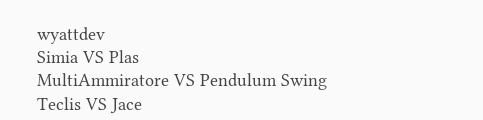wyattdev
Simia VS Plas
MultiAmmiratore VS Pendulum Swing
Teclis VS Jace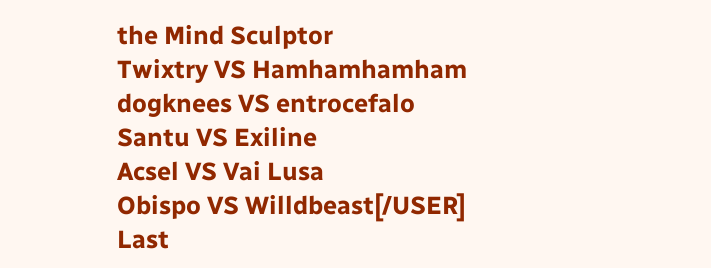the Mind Sculptor
Twixtry VS Hamhamhamham
dogknees VS entrocefalo
Santu VS Exiline
Acsel VS Vai Lusa
Obispo VS Willdbeast[/USER]
Last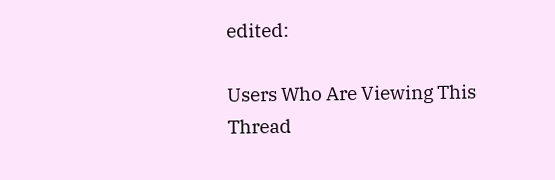edited:

Users Who Are Viewing This Thread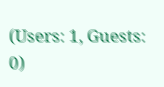(Users: 1, Guests: 0)